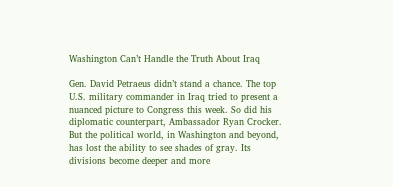Washington Can’t Handle the Truth About Iraq

Gen. David Petraeus didn’t stand a chance. The top U.S. military commander in Iraq tried to present a nuanced picture to Congress this week. So did his diplomatic counterpart, Ambassador Ryan Crocker. But the political world, in Washington and beyond, has lost the ability to see shades of gray. Its divisions become deeper and more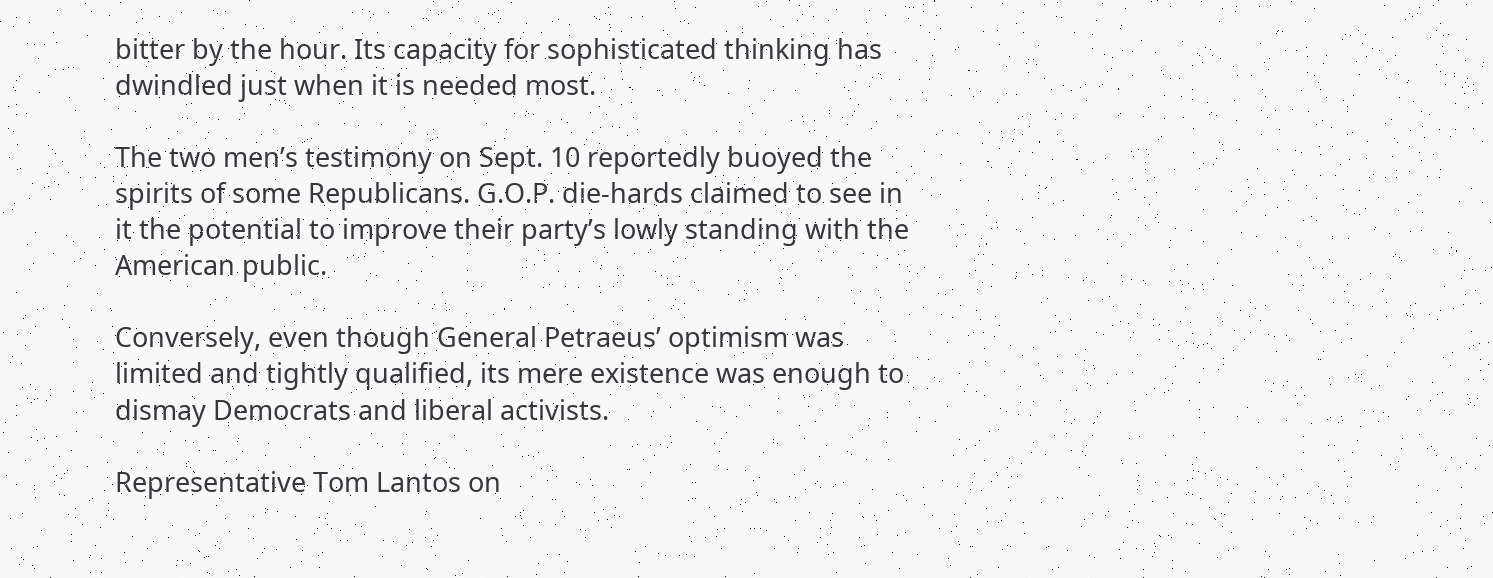bitter by the hour. Its capacity for sophisticated thinking has dwindled just when it is needed most.

The two men’s testimony on Sept. 10 reportedly buoyed the spirits of some Republicans. G.O.P. die-hards claimed to see in it the potential to improve their party’s lowly standing with the American public.

Conversely, even though General Petraeus’ optimism was limited and tightly qualified, its mere existence was enough to dismay Democrats and liberal activists.

Representative Tom Lantos on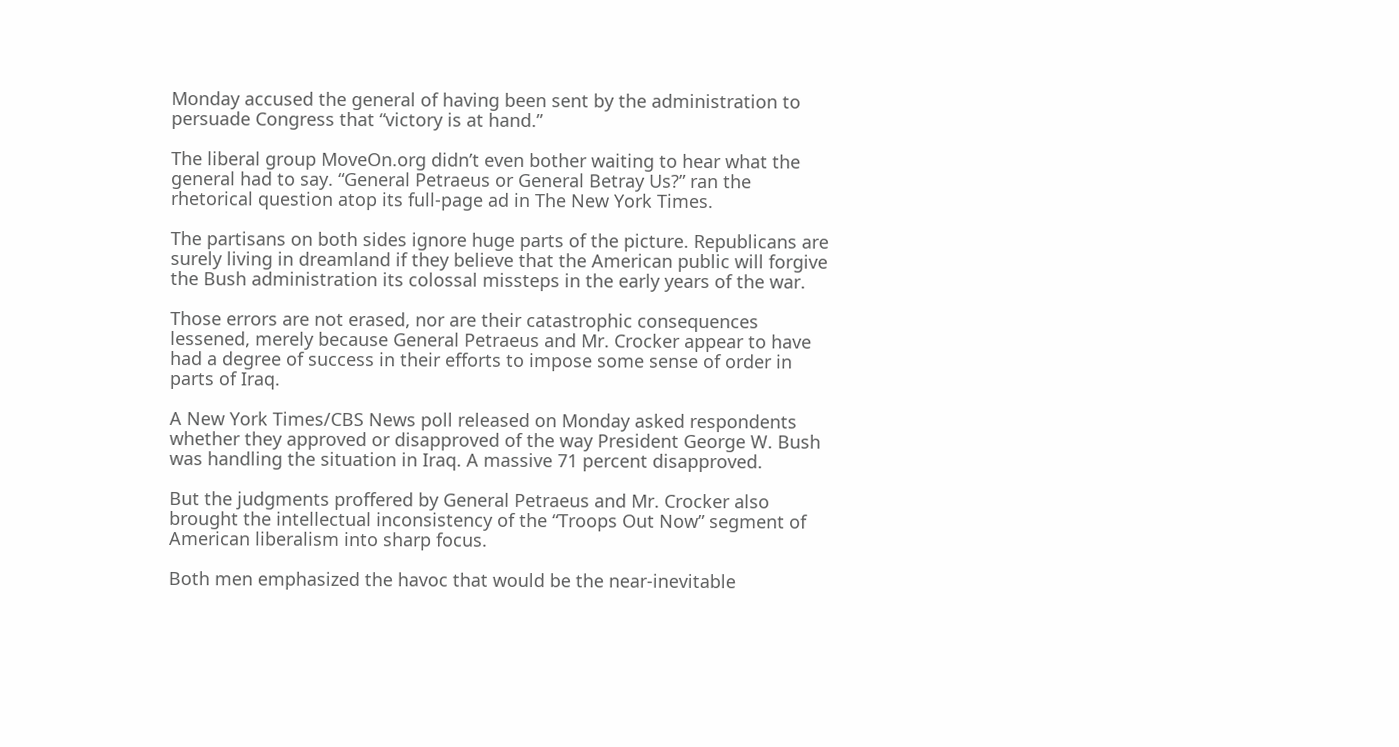Monday accused the general of having been sent by the administration to persuade Congress that “victory is at hand.”

The liberal group MoveOn.org didn’t even bother waiting to hear what the general had to say. “General Petraeus or General Betray Us?” ran the rhetorical question atop its full-page ad in The New York Times.

The partisans on both sides ignore huge parts of the picture. Republicans are surely living in dreamland if they believe that the American public will forgive the Bush administration its colossal missteps in the early years of the war.

Those errors are not erased, nor are their catastrophic consequences lessened, merely because General Petraeus and Mr. Crocker appear to have had a degree of success in their efforts to impose some sense of order in parts of Iraq.

A New York Times/CBS News poll released on Monday asked respondents whether they approved or disapproved of the way President George W. Bush was handling the situation in Iraq. A massive 71 percent disapproved.

But the judgments proffered by General Petraeus and Mr. Crocker also brought the intellectual inconsistency of the “Troops Out Now” segment of American liberalism into sharp focus.

Both men emphasized the havoc that would be the near-inevitable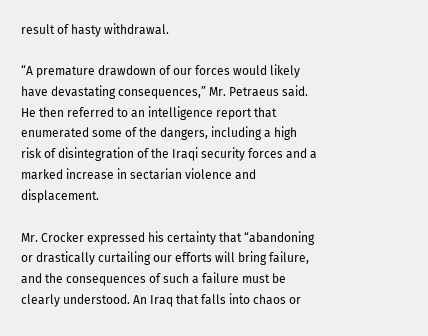result of hasty withdrawal.

“A premature drawdown of our forces would likely have devastating consequences,” Mr. Petraeus said. He then referred to an intelligence report that enumerated some of the dangers, including a high risk of disintegration of the Iraqi security forces and a marked increase in sectarian violence and displacement.

Mr. Crocker expressed his certainty that “abandoning or drastically curtailing our efforts will bring failure, and the consequences of such a failure must be clearly understood. An Iraq that falls into chaos or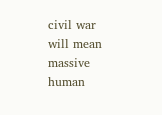civil war will mean massive human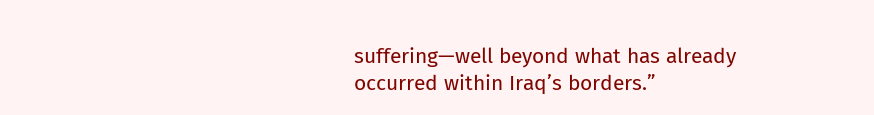suffering—well beyond what has already occurred within Iraq’s borders.”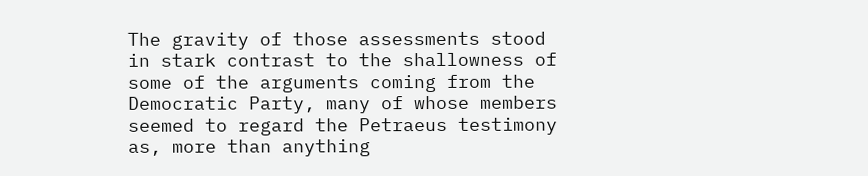The gravity of those assessments stood in stark contrast to the shallowness of some of the arguments coming from the Democratic Party, many of whose members seemed to regard the Petraeus testimony as, more than anything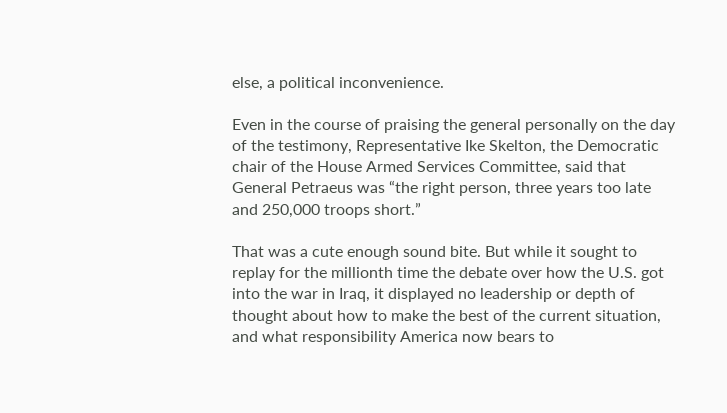else, a political inconvenience.

Even in the course of praising the general personally on the day of the testimony, Representative Ike Skelton, the Democratic chair of the House Armed Services Committee, said that General Petraeus was “the right person, three years too late and 250,000 troops short.”

That was a cute enough sound bite. But while it sought to replay for the millionth time the debate over how the U.S. got into the war in Iraq, it displayed no leadership or depth of thought about how to make the best of the current situation, and what responsibility America now bears to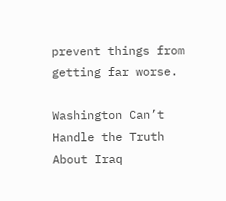prevent things from getting far worse.

Washington Can’t Handle the Truth About Iraq